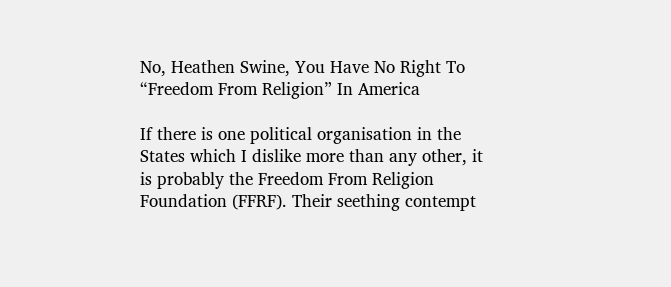No, Heathen Swine, You Have No Right To “Freedom From Religion” In America

If there is one political organisation in the States which I dislike more than any other, it is probably the Freedom From Religion Foundation (FFRF). Their seething contempt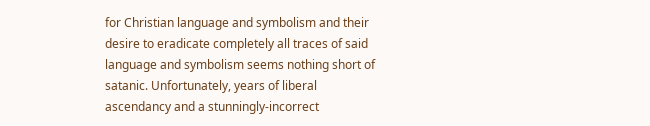for Christian language and symbolism and their desire to eradicate completely all traces of said language and symbolism seems nothing short of satanic. Unfortunately, years of liberal ascendancy and a stunningly-incorrect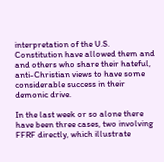interpretation of the U.S. Constitution have allowed them and and others who share their hateful, anti-Christian views to have some considerable success in their demonic drive.

In the last week or so alone there have been three cases, two involving FFRF directly, which illustrate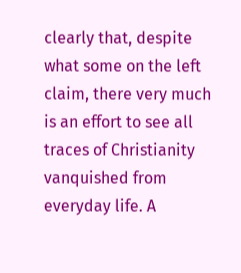clearly that, despite what some on the left claim, there very much is an effort to see all traces of Christianity vanquished from everyday life. A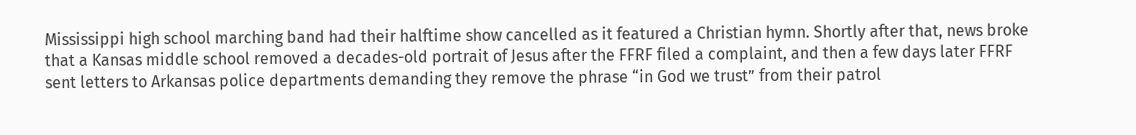Mississippi high school marching band had their halftime show cancelled as it featured a Christian hymn. Shortly after that, news broke that a Kansas middle school removed a decades-old portrait of Jesus after the FFRF filed a complaint, and then a few days later FFRF sent letters to Arkansas police departments demanding they remove the phrase “in God we trust” from their patrol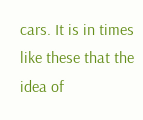cars. It is in times like these that the idea of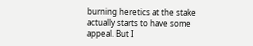burning heretics at the stake actually starts to have some appeal. But I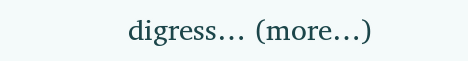digress… (more…)